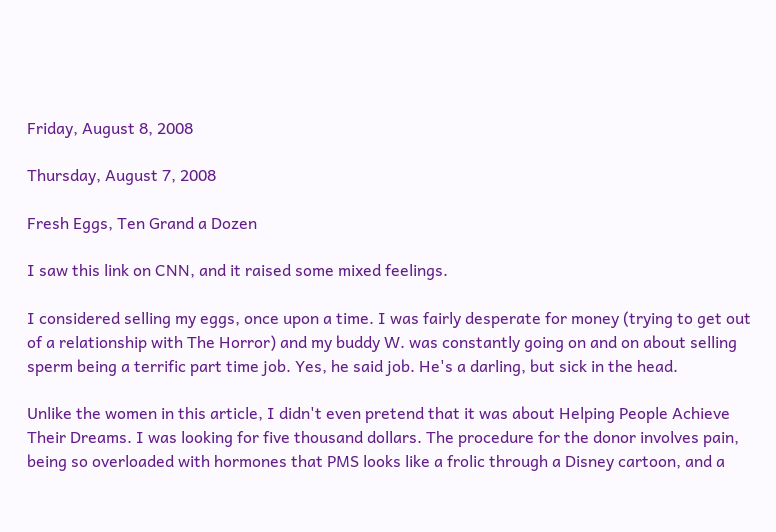Friday, August 8, 2008

Thursday, August 7, 2008

Fresh Eggs, Ten Grand a Dozen

I saw this link on CNN, and it raised some mixed feelings.

I considered selling my eggs, once upon a time. I was fairly desperate for money (trying to get out of a relationship with The Horror) and my buddy W. was constantly going on and on about selling sperm being a terrific part time job. Yes, he said job. He's a darling, but sick in the head.

Unlike the women in this article, I didn't even pretend that it was about Helping People Achieve Their Dreams. I was looking for five thousand dollars. The procedure for the donor involves pain, being so overloaded with hormones that PMS looks like a frolic through a Disney cartoon, and a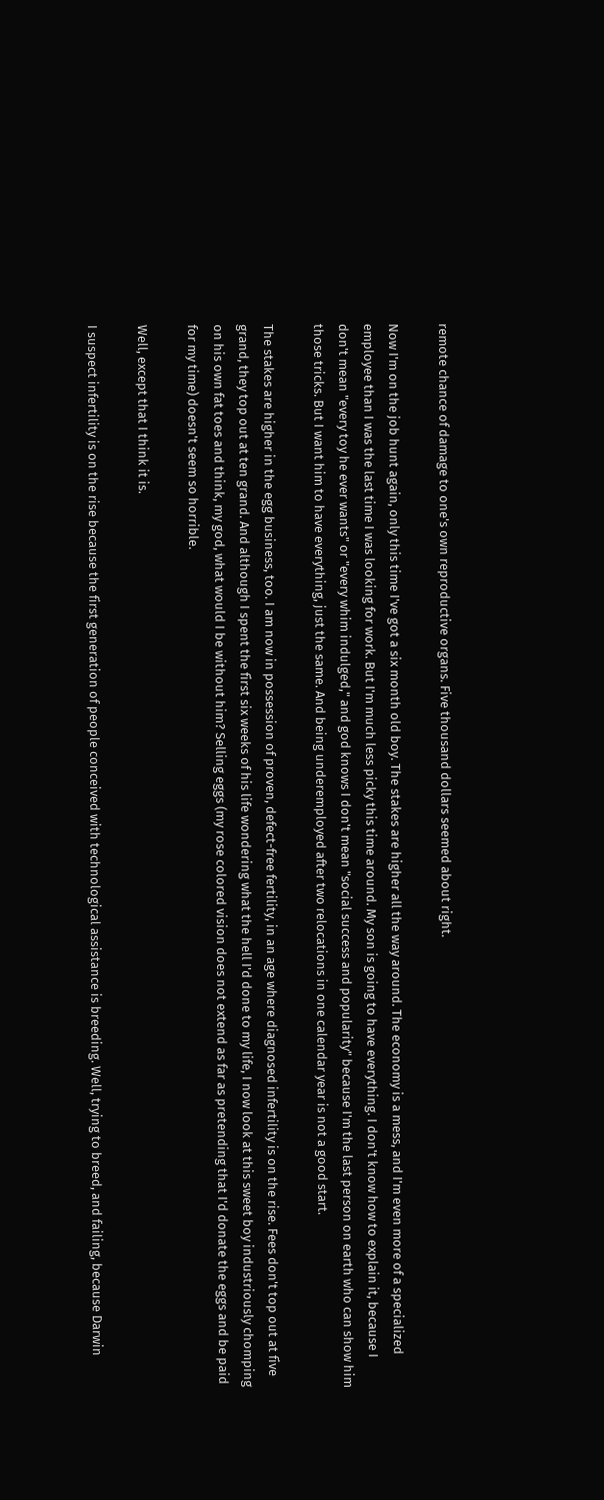remote chance of damage to one's own reproductive organs. Five thousand dollars seemed about right.

Now I'm on the job hunt again, only this time I've got a six month old boy. The stakes are higher all the way around. The economy is a mess, and I'm even more of a specialized employee than I was the last time I was looking for work. But I'm much less picky this time around. My son is going to have everything. I don't know how to explain it, because I don't mean "every toy he ever wants" or "every whim indulged," and god knows I don't mean "social success and popularity" because I'm the last person on earth who can show him those tricks. But I want him to have everything, just the same. And being underemployed after two relocations in one calendar year is not a good start.

The stakes are higher in the egg business, too. I am now in possession of proven, defect-free fertility, in an age where diagnosed infertility is on the rise. Fees don't top out at five grand, they top out at ten grand. And although I spent the first six weeks of his life wondering what the hell I'd done to my life, I now look at this sweet boy industriously chomping on his own fat toes and think, my god, what would I be without him? Selling eggs (my rose colored vision does not extend as far as pretending that I'd donate the eggs and be paid for my time) doesn't seem so horrible.

Well, except that I think it is.

I suspect infertility is on the rise because the first generation of people conceived with technological assistance is breeding. Well, trying to breed, and failing, because Darwin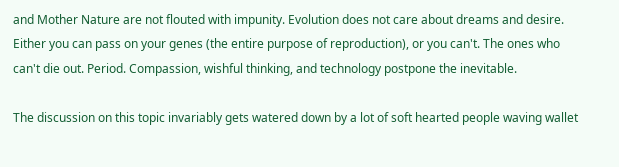and Mother Nature are not flouted with impunity. Evolution does not care about dreams and desire. Either you can pass on your genes (the entire purpose of reproduction), or you can't. The ones who can't die out. Period. Compassion, wishful thinking, and technology postpone the inevitable.

The discussion on this topic invariably gets watered down by a lot of soft hearted people waving wallet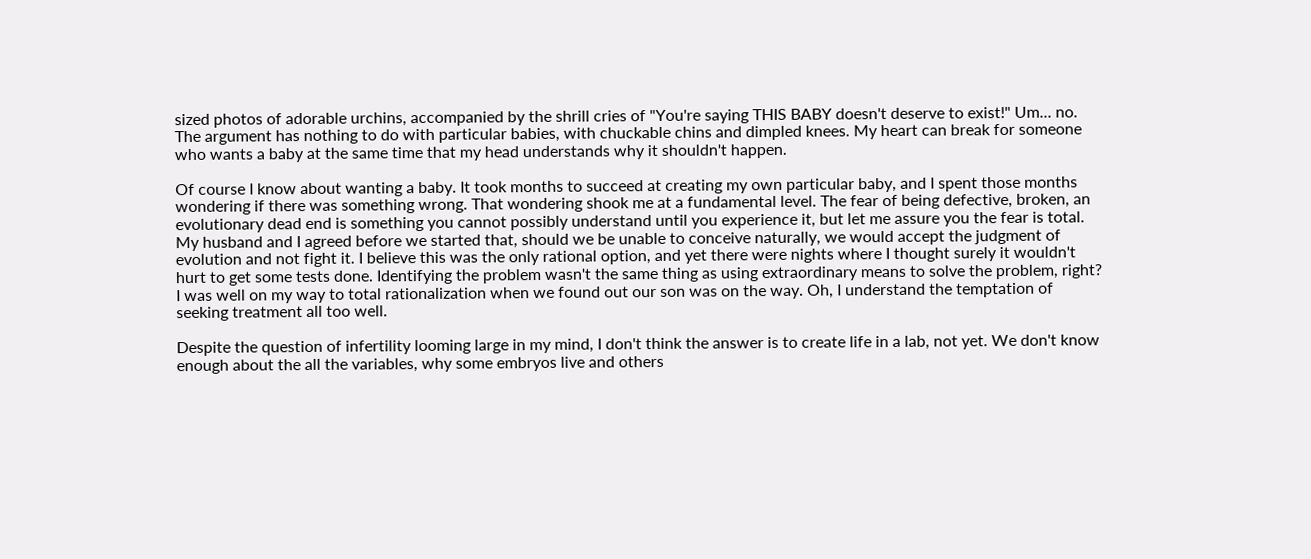sized photos of adorable urchins, accompanied by the shrill cries of "You're saying THIS BABY doesn't deserve to exist!" Um... no. The argument has nothing to do with particular babies, with chuckable chins and dimpled knees. My heart can break for someone who wants a baby at the same time that my head understands why it shouldn't happen.

Of course I know about wanting a baby. It took months to succeed at creating my own particular baby, and I spent those months wondering if there was something wrong. That wondering shook me at a fundamental level. The fear of being defective, broken, an evolutionary dead end is something you cannot possibly understand until you experience it, but let me assure you the fear is total. My husband and I agreed before we started that, should we be unable to conceive naturally, we would accept the judgment of evolution and not fight it. I believe this was the only rational option, and yet there were nights where I thought surely it wouldn't hurt to get some tests done. Identifying the problem wasn't the same thing as using extraordinary means to solve the problem, right? I was well on my way to total rationalization when we found out our son was on the way. Oh, I understand the temptation of seeking treatment all too well.

Despite the question of infertility looming large in my mind, I don't think the answer is to create life in a lab, not yet. We don't know enough about the all the variables, why some embryos live and others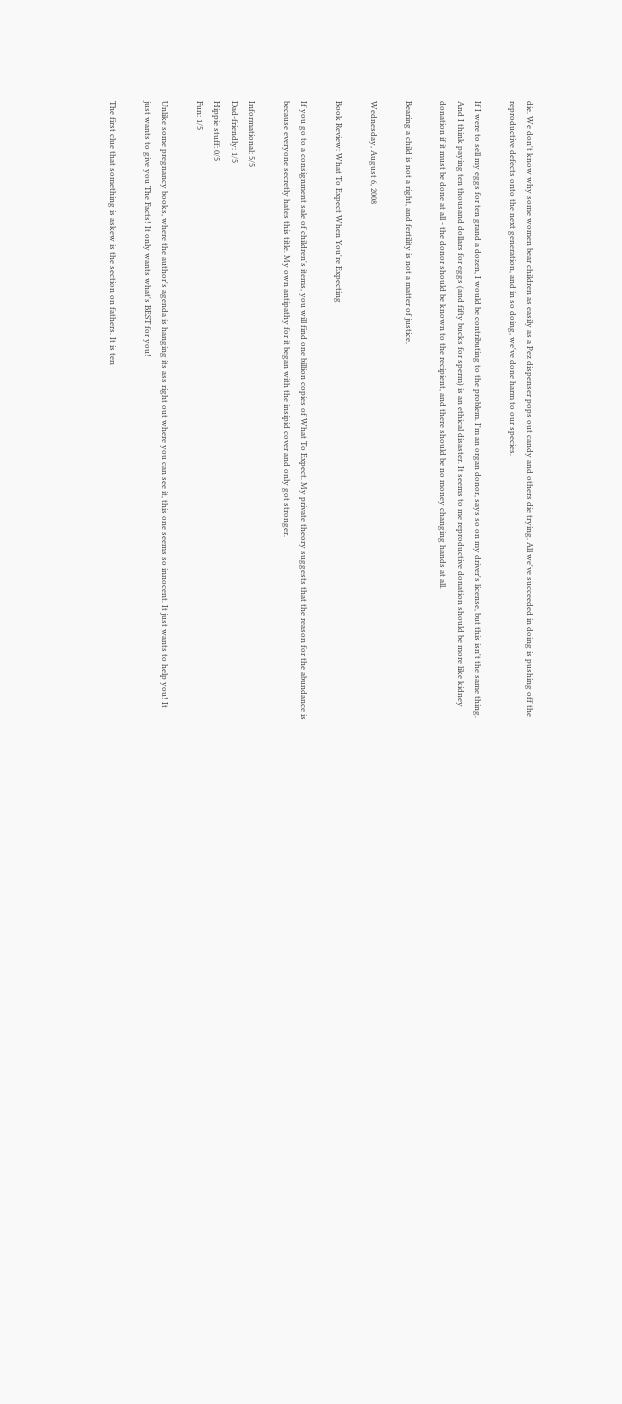die. We don't know why some women bear children as easily as a Pez dispenser pops out candy and others die trying. All we've succeeded in doing is pushing off the reproductive defects onto the next generation, and in so doing, we've done harm to our species.

If I were to sell my eggs for ten grand a dozen, I would be contributing to the problem. I'm an organ donor, says so on my driver's license, but this isn't the same thing. And I think paying ten thousand dollars for eggs (and fifty bucks for sperm) is an ethical disaster. It seems to me reproductive donation should be more like kidney donation if it must be done at all - the donor should be known to the recipient, and there should be no money changing hands at all.

Bearing a child is not a right, and fertility is not a matter of justice.

Wednesday, August 6, 2008

Book Review: What To Expect When You're Expecting

If you go to a consignment sale of children's items, you will find one billion copies of What To Expect. My private theory suggests that the reason for the abundance is because everyone secretly hates this title. My own antipathy for it began with the insipid cover and only got stronger.

Informational: 5/5
Dad-friendly: 1/5
Hippie stuff: 0/5
Fun: 1/5

Unlike some pregnancy books, where the author's agenda is hanging its ass right out where you can see it, this one seems so innocent. It just wants to help you! It just wants to give you The Facts! It only wants what's BEST for you!

The first clue that something is askew is the section on fathers. It is ten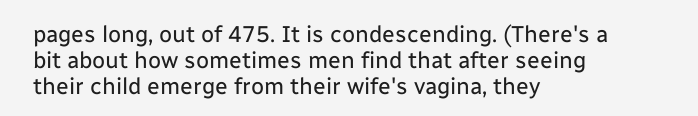pages long, out of 475. It is condescending. (There's a bit about how sometimes men find that after seeing their child emerge from their wife's vagina, they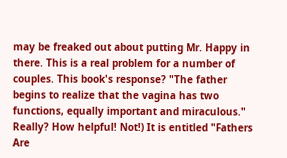may be freaked out about putting Mr. Happy in there. This is a real problem for a number of couples. This book's response? "The father begins to realize that the vagina has two functions, equally important and miraculous." Really? How helpful! Not!) It is entitled "Fathers Are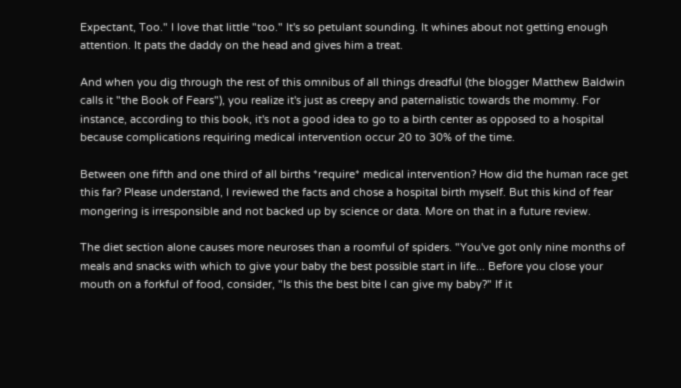Expectant, Too." I love that little "too." It's so petulant sounding. It whines about not getting enough attention. It pats the daddy on the head and gives him a treat.

And when you dig through the rest of this omnibus of all things dreadful (the blogger Matthew Baldwin calls it "the Book of Fears"), you realize it's just as creepy and paternalistic towards the mommy. For instance, according to this book, it's not a good idea to go to a birth center as opposed to a hospital because complications requiring medical intervention occur 20 to 30% of the time.

Between one fifth and one third of all births *require* medical intervention? How did the human race get this far? Please understand, I reviewed the facts and chose a hospital birth myself. But this kind of fear mongering is irresponsible and not backed up by science or data. More on that in a future review.

The diet section alone causes more neuroses than a roomful of spiders. "You've got only nine months of meals and snacks with which to give your baby the best possible start in life... Before you close your mouth on a forkful of food, consider, "Is this the best bite I can give my baby?" If it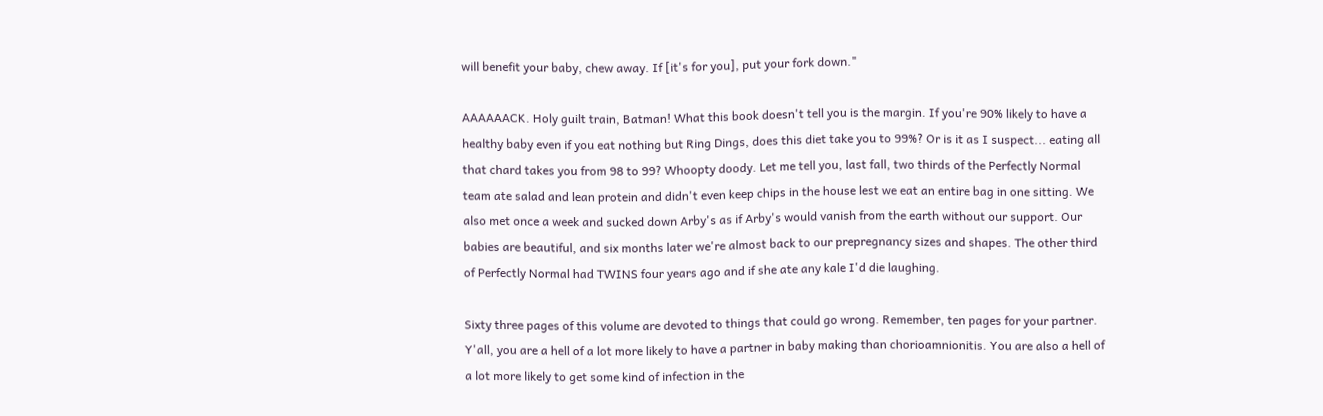will benefit your baby, chew away. If [it's for you], put your fork down."

AAAAAACK. Holy guilt train, Batman! What this book doesn't tell you is the margin. If you're 90% likely to have a healthy baby even if you eat nothing but Ring Dings, does this diet take you to 99%? Or is it as I suspect... eating all that chard takes you from 98 to 99? Whoopty doody. Let me tell you, last fall, two thirds of the Perfectly Normal team ate salad and lean protein and didn't even keep chips in the house lest we eat an entire bag in one sitting. We also met once a week and sucked down Arby's as if Arby's would vanish from the earth without our support. Our babies are beautiful, and six months later we're almost back to our prepregnancy sizes and shapes. The other third of Perfectly Normal had TWINS four years ago and if she ate any kale I'd die laughing.

Sixty three pages of this volume are devoted to things that could go wrong. Remember, ten pages for your partner. Y'all, you are a hell of a lot more likely to have a partner in baby making than chorioamnionitis. You are also a hell of a lot more likely to get some kind of infection in the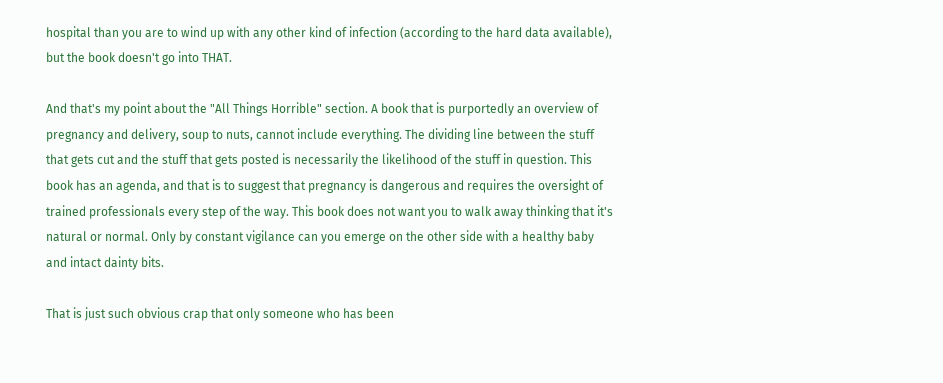hospital than you are to wind up with any other kind of infection (according to the hard data available), but the book doesn't go into THAT.

And that's my point about the "All Things Horrible" section. A book that is purportedly an overview of pregnancy and delivery, soup to nuts, cannot include everything. The dividing line between the stuff that gets cut and the stuff that gets posted is necessarily the likelihood of the stuff in question. This book has an agenda, and that is to suggest that pregnancy is dangerous and requires the oversight of trained professionals every step of the way. This book does not want you to walk away thinking that it's natural or normal. Only by constant vigilance can you emerge on the other side with a healthy baby and intact dainty bits.

That is just such obvious crap that only someone who has been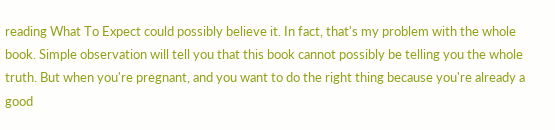reading What To Expect could possibly believe it. In fact, that's my problem with the whole book. Simple observation will tell you that this book cannot possibly be telling you the whole truth. But when you're pregnant, and you want to do the right thing because you're already a good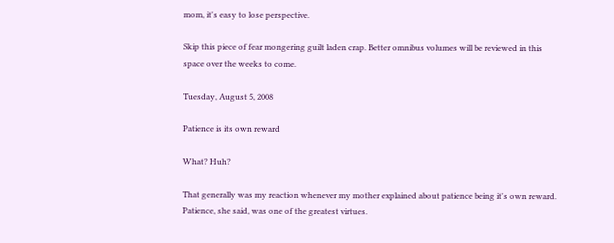mom, it's easy to lose perspective.

Skip this piece of fear mongering guilt laden crap. Better omnibus volumes will be reviewed in this space over the weeks to come.

Tuesday, August 5, 2008

Patience is its own reward

What? Huh?

That generally was my reaction whenever my mother explained about patience being it's own reward. Patience, she said, was one of the greatest virtues.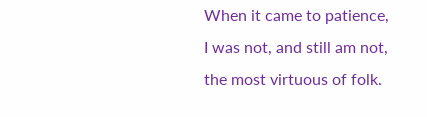When it came to patience, I was not, and still am not, the most virtuous of folk.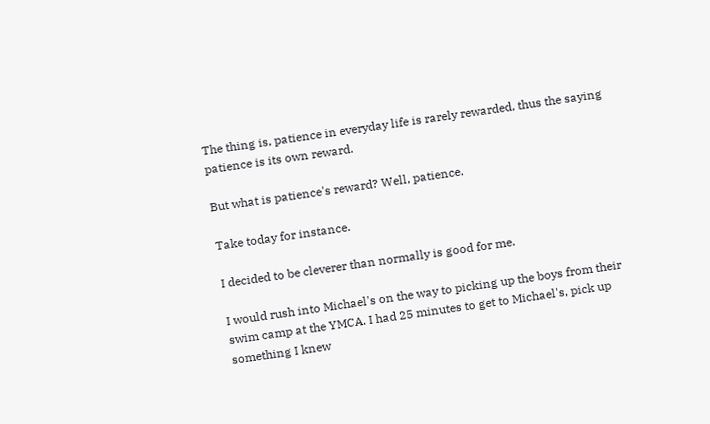The thing is, patience in everyday life is rarely rewarded, thus the saying patience is its own reward.

But what is patience's reward? Well, patience.

Take today for instance.

I decided to be cleverer than normally is good for me.

I would rush into Michael's on the way to picking up the boys from their swim camp at the YMCA. I had 25 minutes to get to Michael's, pick up something I knew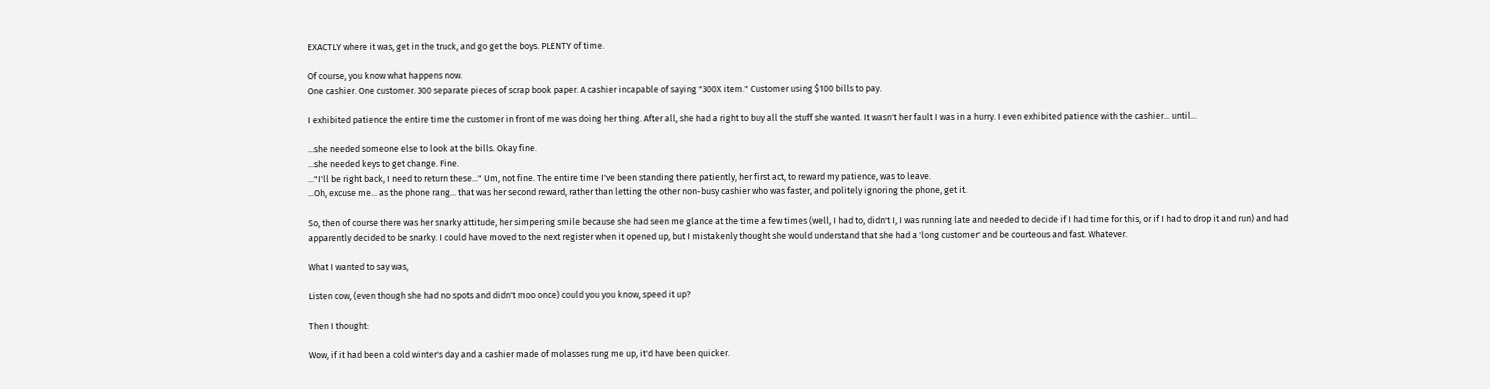EXACTLY where it was, get in the truck, and go get the boys. PLENTY of time.

Of course, you know what happens now.
One cashier. One customer. 300 separate pieces of scrap book paper. A cashier incapable of saying "300X item." Customer using $100 bills to pay.

I exhibited patience the entire time the customer in front of me was doing her thing. After all, she had a right to buy all the stuff she wanted. It wasn't her fault I was in a hurry. I even exhibited patience with the cashier... until...

...she needed someone else to look at the bills. Okay fine.
...she needed keys to get change. Fine.
..."I'll be right back, I need to return these..." Um, not fine. The entire time I've been standing there patiently, her first act, to reward my patience, was to leave.
...Oh, excuse me... as the phone rang... that was her second reward, rather than letting the other non-busy cashier who was faster, and politely ignoring the phone, get it.

So, then of course there was her snarky attitude, her simpering smile because she had seen me glance at the time a few times (well, I had to, didn't I, I was running late and needed to decide if I had time for this, or if I had to drop it and run) and had apparently decided to be snarky. I could have moved to the next register when it opened up, but I mistakenly thought she would understand that she had a 'long customer' and be courteous and fast. Whatever.

What I wanted to say was,

Listen cow, (even though she had no spots and didn't moo once) could you you know, speed it up?

Then I thought:

Wow, if it had been a cold winter's day and a cashier made of molasses rung me up, it'd have been quicker.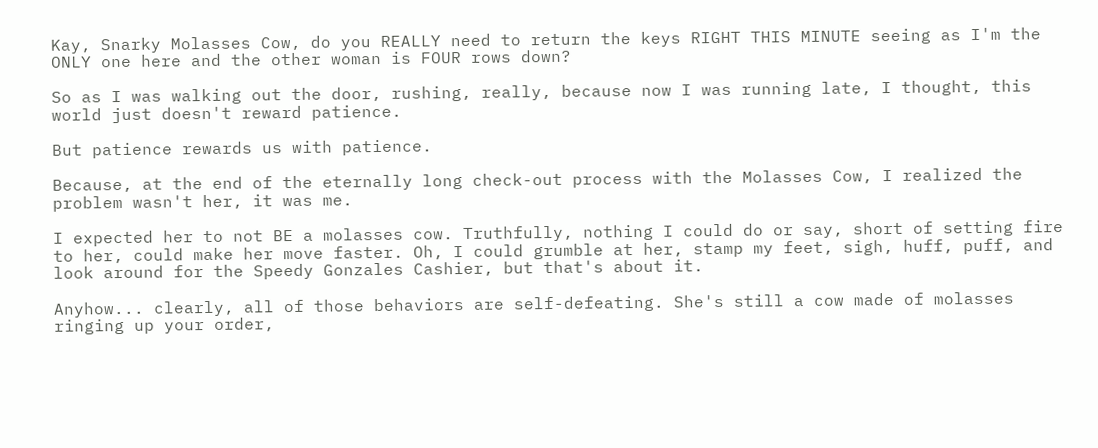Kay, Snarky Molasses Cow, do you REALLY need to return the keys RIGHT THIS MINUTE seeing as I'm the ONLY one here and the other woman is FOUR rows down?

So as I was walking out the door, rushing, really, because now I was running late, I thought, this world just doesn't reward patience.

But patience rewards us with patience.

Because, at the end of the eternally long check-out process with the Molasses Cow, I realized the problem wasn't her, it was me.

I expected her to not BE a molasses cow. Truthfully, nothing I could do or say, short of setting fire to her, could make her move faster. Oh, I could grumble at her, stamp my feet, sigh, huff, puff, and look around for the Speedy Gonzales Cashier, but that's about it.

Anyhow... clearly, all of those behaviors are self-defeating. She's still a cow made of molasses ringing up your order,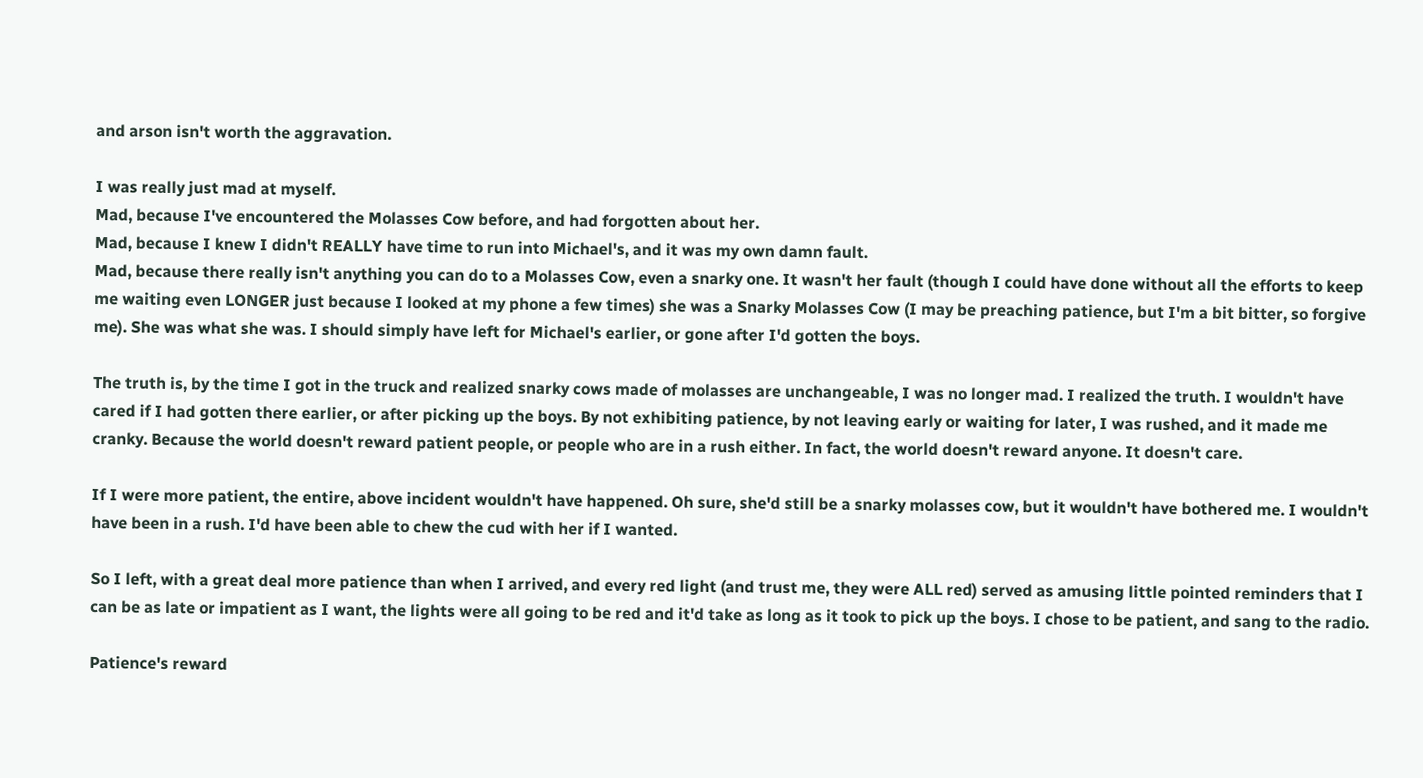and arson isn't worth the aggravation.

I was really just mad at myself.
Mad, because I've encountered the Molasses Cow before, and had forgotten about her.
Mad, because I knew I didn't REALLY have time to run into Michael's, and it was my own damn fault.
Mad, because there really isn't anything you can do to a Molasses Cow, even a snarky one. It wasn't her fault (though I could have done without all the efforts to keep me waiting even LONGER just because I looked at my phone a few times) she was a Snarky Molasses Cow (I may be preaching patience, but I'm a bit bitter, so forgive me). She was what she was. I should simply have left for Michael's earlier, or gone after I'd gotten the boys.

The truth is, by the time I got in the truck and realized snarky cows made of molasses are unchangeable, I was no longer mad. I realized the truth. I wouldn't have cared if I had gotten there earlier, or after picking up the boys. By not exhibiting patience, by not leaving early or waiting for later, I was rushed, and it made me cranky. Because the world doesn't reward patient people, or people who are in a rush either. In fact, the world doesn't reward anyone. It doesn't care.

If I were more patient, the entire, above incident wouldn't have happened. Oh sure, she'd still be a snarky molasses cow, but it wouldn't have bothered me. I wouldn't have been in a rush. I'd have been able to chew the cud with her if I wanted.

So I left, with a great deal more patience than when I arrived, and every red light (and trust me, they were ALL red) served as amusing little pointed reminders that I can be as late or impatient as I want, the lights were all going to be red and it'd take as long as it took to pick up the boys. I chose to be patient, and sang to the radio.

Patience's reward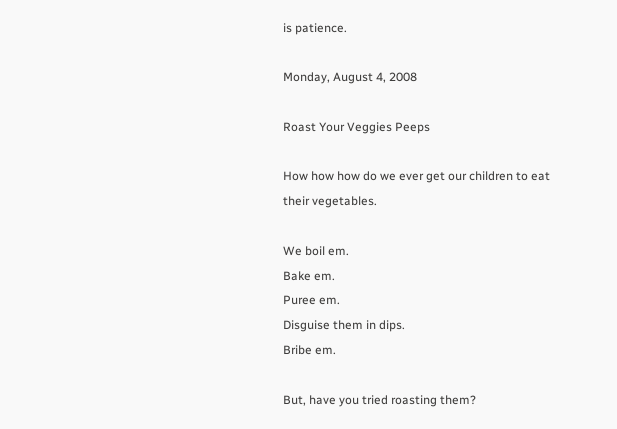is patience.

Monday, August 4, 2008

Roast Your Veggies Peeps

How how how do we ever get our children to eat their vegetables.

We boil em.
Bake em.
Puree em.
Disguise them in dips.
Bribe em.

But, have you tried roasting them?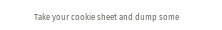Take your cookie sheet and dump some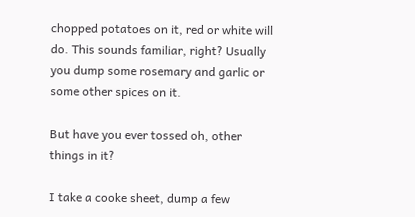chopped potatoes on it, red or white will do. This sounds familiar, right? Usually you dump some rosemary and garlic or some other spices on it.

But have you ever tossed oh, other things in it?

I take a cooke sheet, dump a few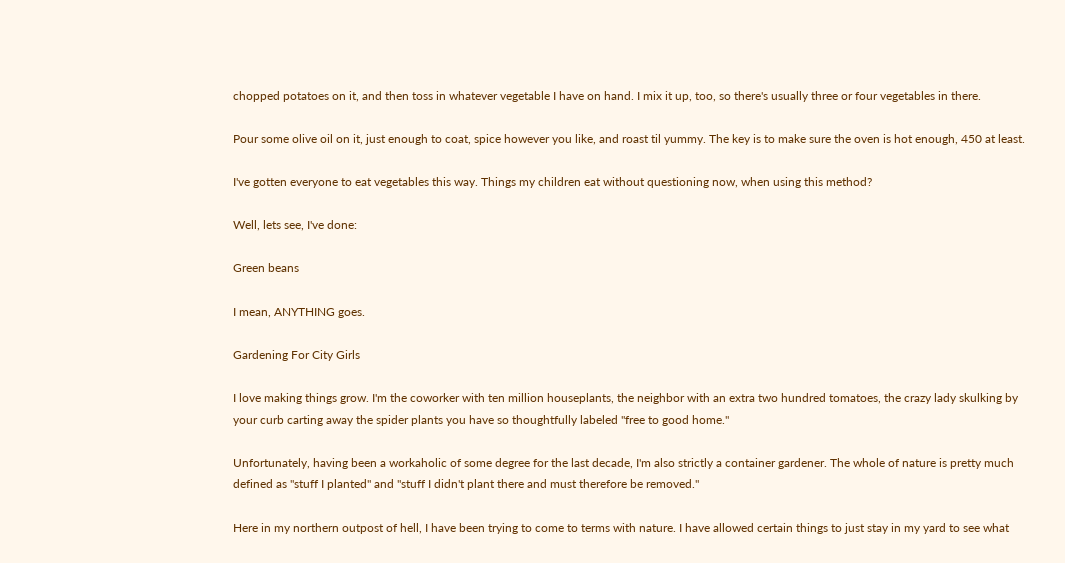chopped potatoes on it, and then toss in whatever vegetable I have on hand. I mix it up, too, so there's usually three or four vegetables in there.

Pour some olive oil on it, just enough to coat, spice however you like, and roast til yummy. The key is to make sure the oven is hot enough, 450 at least.

I've gotten everyone to eat vegetables this way. Things my children eat without questioning now, when using this method?

Well, lets see, I've done:

Green beans

I mean, ANYTHING goes.

Gardening For City Girls

I love making things grow. I'm the coworker with ten million houseplants, the neighbor with an extra two hundred tomatoes, the crazy lady skulking by your curb carting away the spider plants you have so thoughtfully labeled "free to good home."

Unfortunately, having been a workaholic of some degree for the last decade, I'm also strictly a container gardener. The whole of nature is pretty much defined as "stuff I planted" and "stuff I didn't plant there and must therefore be removed."

Here in my northern outpost of hell, I have been trying to come to terms with nature. I have allowed certain things to just stay in my yard to see what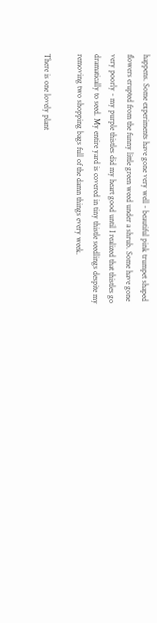happens. Some experiments have gone very well - beautiful pink trumpet shaped flowers erupted from the funny little green weed under a shrub. Some have gone very poorly - my purple thistles did my heart good until I realized that thistles go dramatically to seed. My entire yard is covered in tiny thistle seedlings despite my removing two shopping bags full of the damn things every week.

There is one lovely plant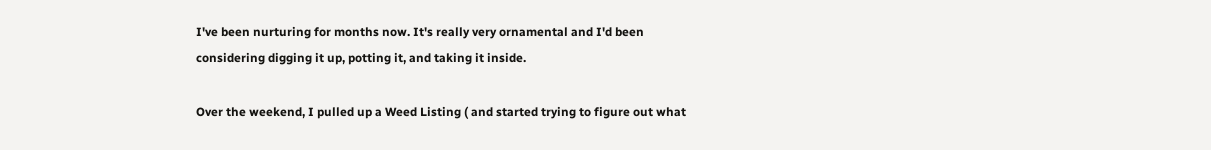I've been nurturing for months now. It's really very ornamental and I'd been considering digging it up, potting it, and taking it inside.

Over the weekend, I pulled up a Weed Listing ( and started trying to figure out what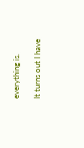everything is.

It turns out I have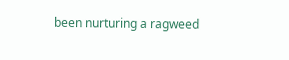been nurturing a ragweed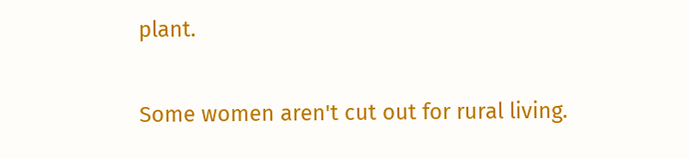plant.

Some women aren't cut out for rural living.